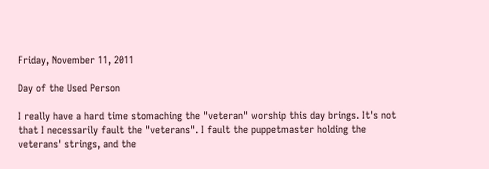Friday, November 11, 2011

Day of the Used Person

I really have a hard time stomaching the "veteran" worship this day brings. It's not that I necessarily fault the "veterans". I fault the puppetmaster holding the veterans' strings, and the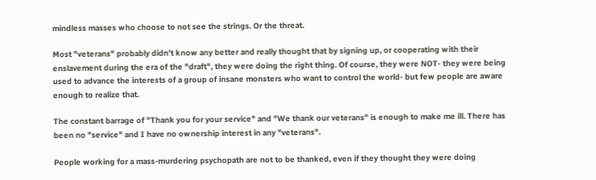mindless masses who choose to not see the strings. Or the threat.

Most "veterans" probably didn't know any better and really thought that by signing up, or cooperating with their enslavement during the era of the "draft", they were doing the right thing. Of course, they were NOT- they were being used to advance the interests of a group of insane monsters who want to control the world- but few people are aware enough to realize that.

The constant barrage of "Thank you for your service" and "We thank our veterans" is enough to make me ill. There has been no "service" and I have no ownership interest in any "veterans".

People working for a mass-murdering psychopath are not to be thanked, even if they thought they were doing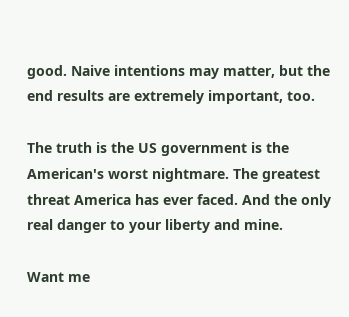good. Naive intentions may matter, but the end results are extremely important, too.

The truth is the US government is the American's worst nightmare. The greatest threat America has ever faced. And the only real danger to your liberty and mine.

Want me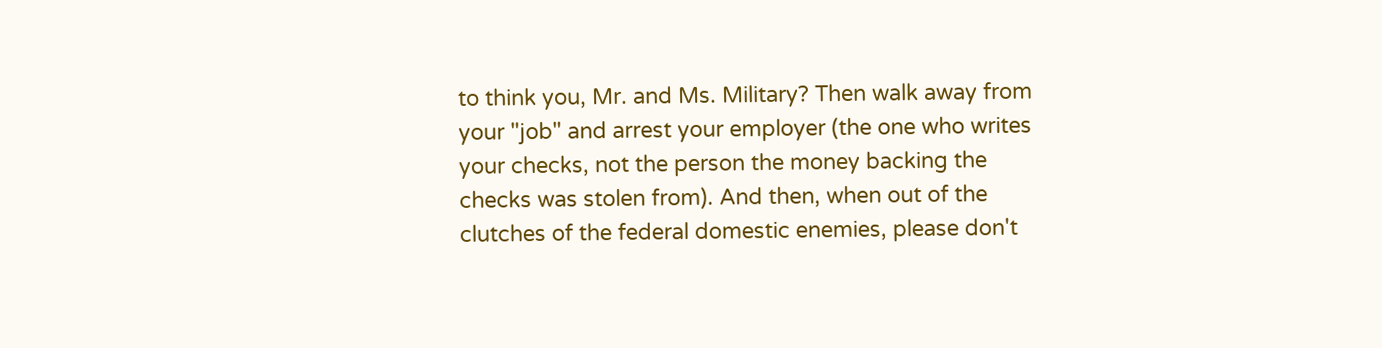to think you, Mr. and Ms. Military? Then walk away from your "job" and arrest your employer (the one who writes your checks, not the person the money backing the checks was stolen from). And then, when out of the clutches of the federal domestic enemies, please don't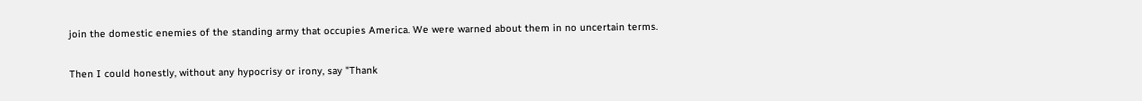join the domestic enemies of the standing army that occupies America. We were warned about them in no uncertain terms.

Then I could honestly, without any hypocrisy or irony, say "Thank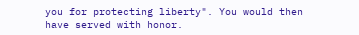you for protecting liberty". You would then have served with honor.